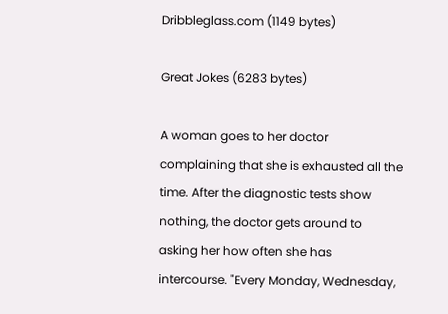Dribbleglass.com (1149 bytes)

Great Jokes (6283 bytes)

A woman goes to her doctor complaining that she is exhausted all the time. After the diagnostic tests show nothing, the doctor gets around to asking her how often she has intercourse. "Every Monday, Wednesday,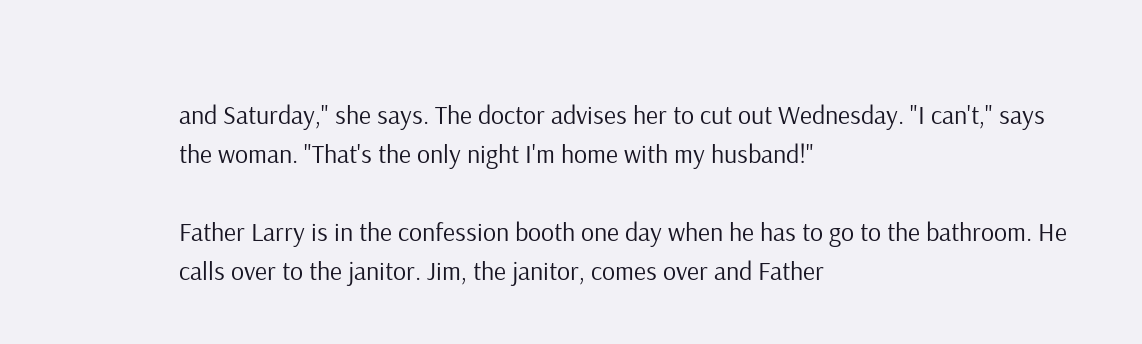and Saturday," she says. The doctor advises her to cut out Wednesday. "I can't," says the woman. "That's the only night I'm home with my husband!"

Father Larry is in the confession booth one day when he has to go to the bathroom. He calls over to the janitor. Jim, the janitor, comes over and Father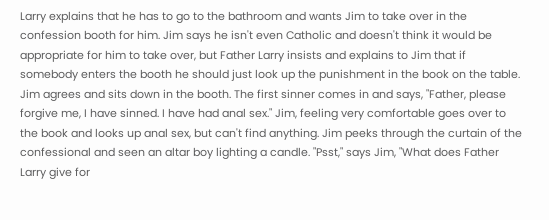Larry explains that he has to go to the bathroom and wants Jim to take over in the confession booth for him. Jim says he isn't even Catholic and doesn't think it would be appropriate for him to take over, but Father Larry insists and explains to Jim that if somebody enters the booth he should just look up the punishment in the book on the table. Jim agrees and sits down in the booth. The first sinner comes in and says, "Father, please forgive me, I have sinned. I have had anal sex." Jim, feeling very comfortable goes over to the book and looks up anal sex, but can't find anything. Jim peeks through the curtain of the confessional and seen an altar boy lighting a candle. "Psst," says Jim, "What does Father Larry give for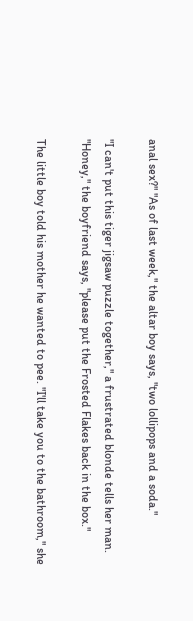anal sex?" "As of last week," the altar boy says, "two lollipops and a soda."

"I can't put this tiger jigsaw puzzle together," a frustrated blonde tells her man. "Honey," the boyfriend says, "please put the Frosted Flakes back in the box."

The little boy told his mother he wanted to pee. "I'll take you to the bathroom," she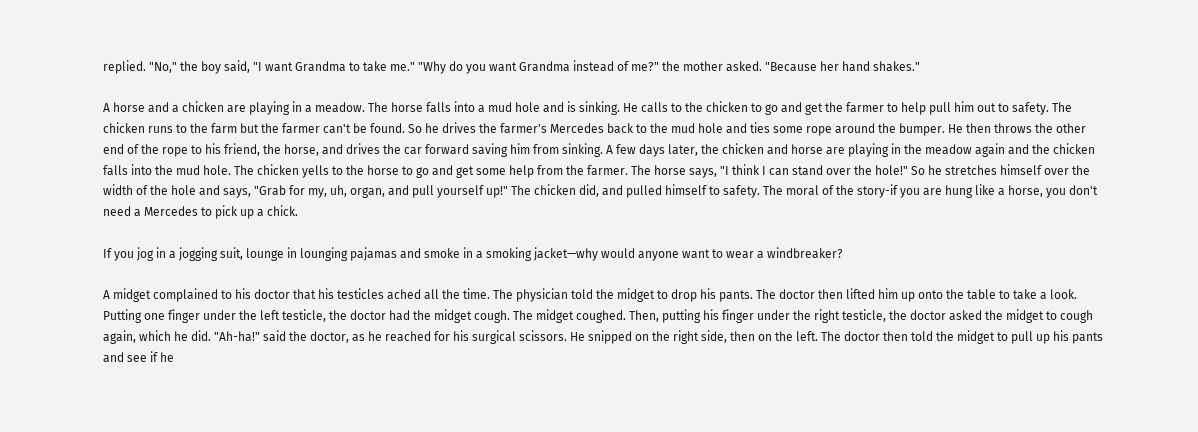replied. "No," the boy said, "I want Grandma to take me." "Why do you want Grandma instead of me?" the mother asked. "Because her hand shakes."

A horse and a chicken are playing in a meadow. The horse falls into a mud hole and is sinking. He calls to the chicken to go and get the farmer to help pull him out to safety. The chicken runs to the farm but the farmer can't be found. So he drives the farmer's Mercedes back to the mud hole and ties some rope around the bumper. He then throws the other end of the rope to his friend, the horse, and drives the car forward saving him from sinking. A few days later, the chicken and horse are playing in the meadow again and the chicken falls into the mud hole. The chicken yells to the horse to go and get some help from the farmer. The horse says, "I think I can stand over the hole!" So he stretches himself over the width of the hole and says, "Grab for my, uh, organ, and pull yourself up!" The chicken did, and pulled himself to safety. The moral of the story-if you are hung like a horse, you don't need a Mercedes to pick up a chick.

If you jog in a jogging suit, lounge in lounging pajamas and smoke in a smoking jacket—why would anyone want to wear a windbreaker?

A midget complained to his doctor that his testicles ached all the time. The physician told the midget to drop his pants. The doctor then lifted him up onto the table to take a look. Putting one finger under the left testicle, the doctor had the midget cough. The midget coughed. Then, putting his finger under the right testicle, the doctor asked the midget to cough again, which he did. "Ah-ha!" said the doctor, as he reached for his surgical scissors. He snipped on the right side, then on the left. The doctor then told the midget to pull up his pants and see if he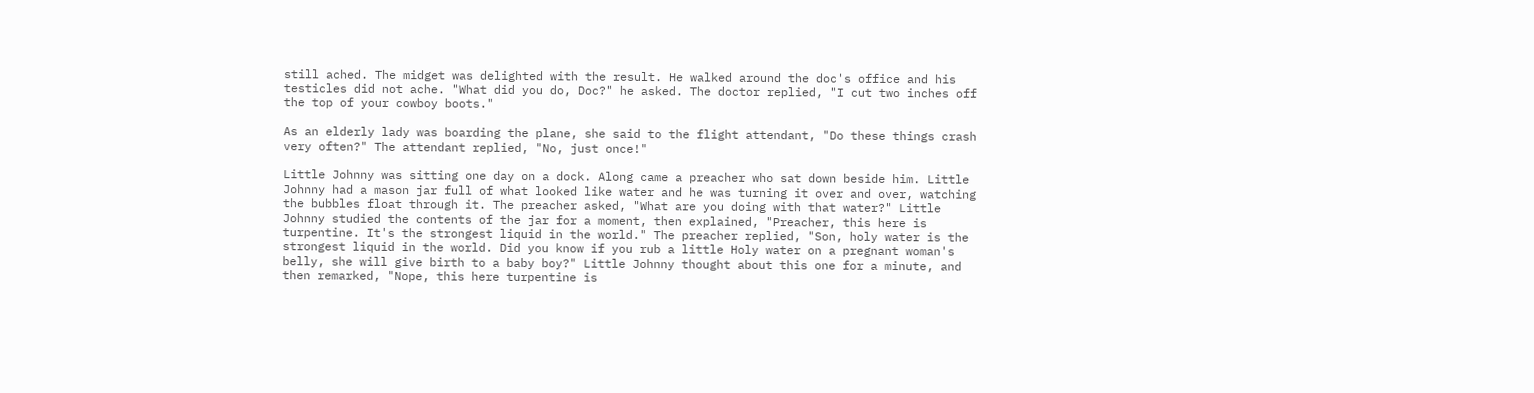still ached. The midget was delighted with the result. He walked around the doc's office and his testicles did not ache. "What did you do, Doc?" he asked. The doctor replied, "I cut two inches off the top of your cowboy boots."

As an elderly lady was boarding the plane, she said to the flight attendant, "Do these things crash very often?" The attendant replied, "No, just once!"

Little Johnny was sitting one day on a dock. Along came a preacher who sat down beside him. Little Johnny had a mason jar full of what looked like water and he was turning it over and over, watching the bubbles float through it. The preacher asked, "What are you doing with that water?" Little Johnny studied the contents of the jar for a moment, then explained, "Preacher, this here is turpentine. It's the strongest liquid in the world." The preacher replied, "Son, holy water is the strongest liquid in the world. Did you know if you rub a little Holy water on a pregnant woman's belly, she will give birth to a baby boy?" Little Johnny thought about this one for a minute, and then remarked, "Nope, this here turpentine is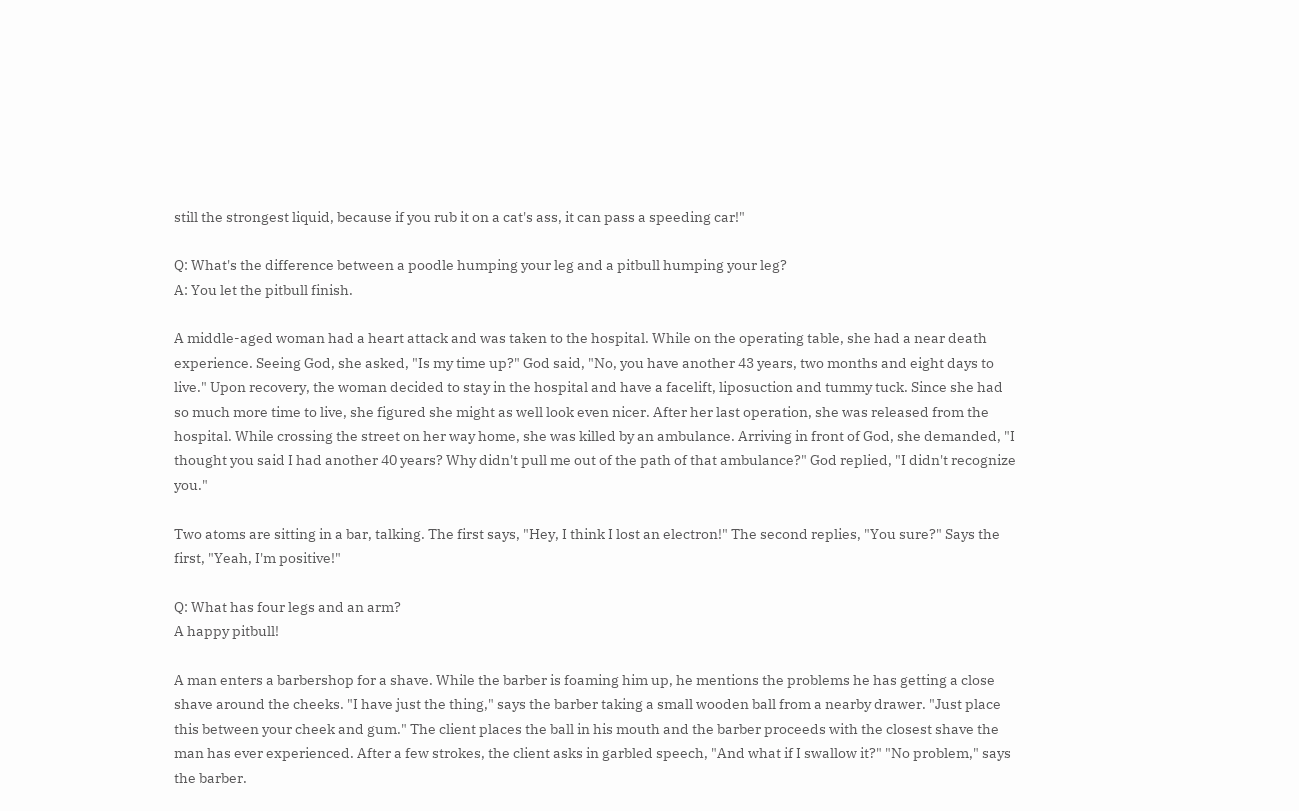still the strongest liquid, because if you rub it on a cat's ass, it can pass a speeding car!"

Q: What's the difference between a poodle humping your leg and a pitbull humping your leg?
A: You let the pitbull finish.

A middle-aged woman had a heart attack and was taken to the hospital. While on the operating table, she had a near death experience. Seeing God, she asked, "Is my time up?" God said, "No, you have another 43 years, two months and eight days to live." Upon recovery, the woman decided to stay in the hospital and have a facelift, liposuction and tummy tuck. Since she had so much more time to live, she figured she might as well look even nicer. After her last operation, she was released from the hospital. While crossing the street on her way home, she was killed by an ambulance. Arriving in front of God, she demanded, "I thought you said I had another 40 years? Why didn't pull me out of the path of that ambulance?" God replied, "I didn't recognize you."

Two atoms are sitting in a bar, talking. The first says, "Hey, I think I lost an electron!" The second replies, "You sure?" Says the first, "Yeah, I'm positive!"

Q: What has four legs and an arm?
A happy pitbull!

A man enters a barbershop for a shave. While the barber is foaming him up, he mentions the problems he has getting a close shave around the cheeks. "I have just the thing," says the barber taking a small wooden ball from a nearby drawer. "Just place this between your cheek and gum." The client places the ball in his mouth and the barber proceeds with the closest shave the man has ever experienced. After a few strokes, the client asks in garbled speech, "And what if I swallow it?" "No problem," says the barber.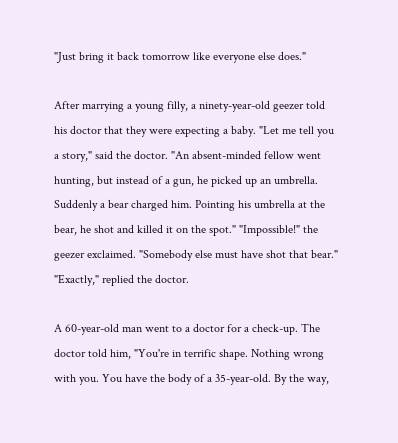"Just bring it back tomorrow like everyone else does."

After marrying a young filly, a ninety-year-old geezer told his doctor that they were expecting a baby. "Let me tell you a story," said the doctor. "An absent-minded fellow went hunting, but instead of a gun, he picked up an umbrella. Suddenly a bear charged him. Pointing his umbrella at the bear, he shot and killed it on the spot." "Impossible!" the geezer exclaimed. "Somebody else must have shot that bear." "Exactly," replied the doctor.

A 60-year-old man went to a doctor for a check-up. The doctor told him, "You're in terrific shape. Nothing wrong with you. You have the body of a 35-year-old. By the way,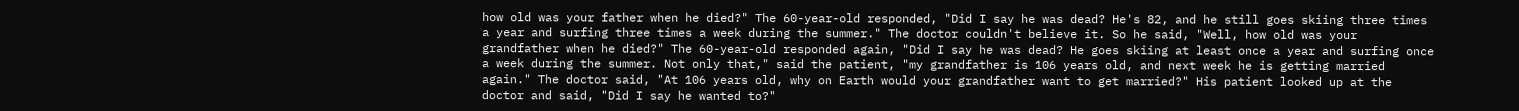how old was your father when he died?" The 60-year-old responded, "Did I say he was dead? He's 82, and he still goes skiing three times a year and surfing three times a week during the summer." The doctor couldn't believe it. So he said, "Well, how old was your grandfather when he died?" The 60-year-old responded again, "Did I say he was dead? He goes skiing at least once a year and surfing once a week during the summer. Not only that," said the patient, "my grandfather is 106 years old, and next week he is getting married again." The doctor said, "At 106 years old, why on Earth would your grandfather want to get married?" His patient looked up at the doctor and said, "Did I say he wanted to?"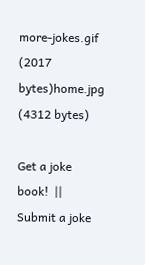more-jokes.gif (2017 bytes)home.jpg (4312 bytes)

Get a joke book!  || Submit a joke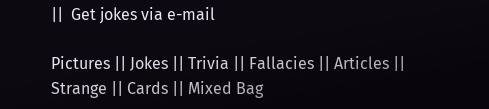||  Get jokes via e-mail

Pictures || Jokes || Trivia || Fallacies || Articles || Strange || Cards || Mixed Bag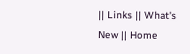|| Links || What's New || Home